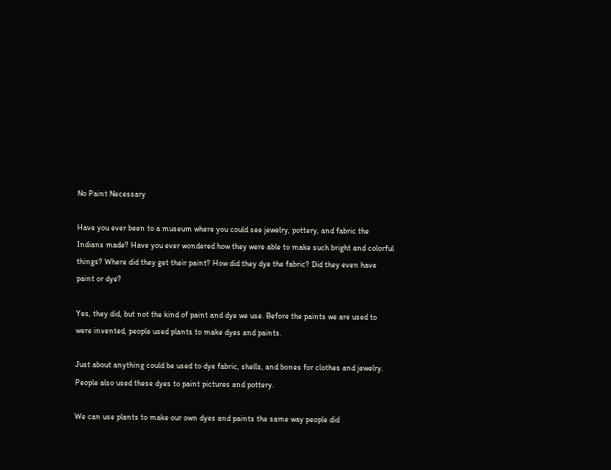No Paint Necessary

Have you ever been to a museum where you could see jewelry, pottery, and fabric the Indians made? Have you ever wondered how they were able to make such bright and colorful things? Where did they get their paint? How did they dye the fabric? Did they even have paint or dye?

Yes, they did, but not the kind of paint and dye we use. Before the paints we are used to were invented, people used plants to make dyes and paints.

Just about anything could be used to dye fabric, shells, and bones for clothes and jewelry. People also used these dyes to paint pictures and pottery.

We can use plants to make our own dyes and paints the same way people did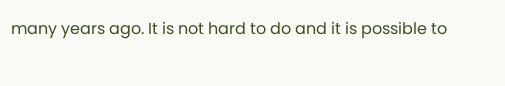many years ago. It is not hard to do and it is possible to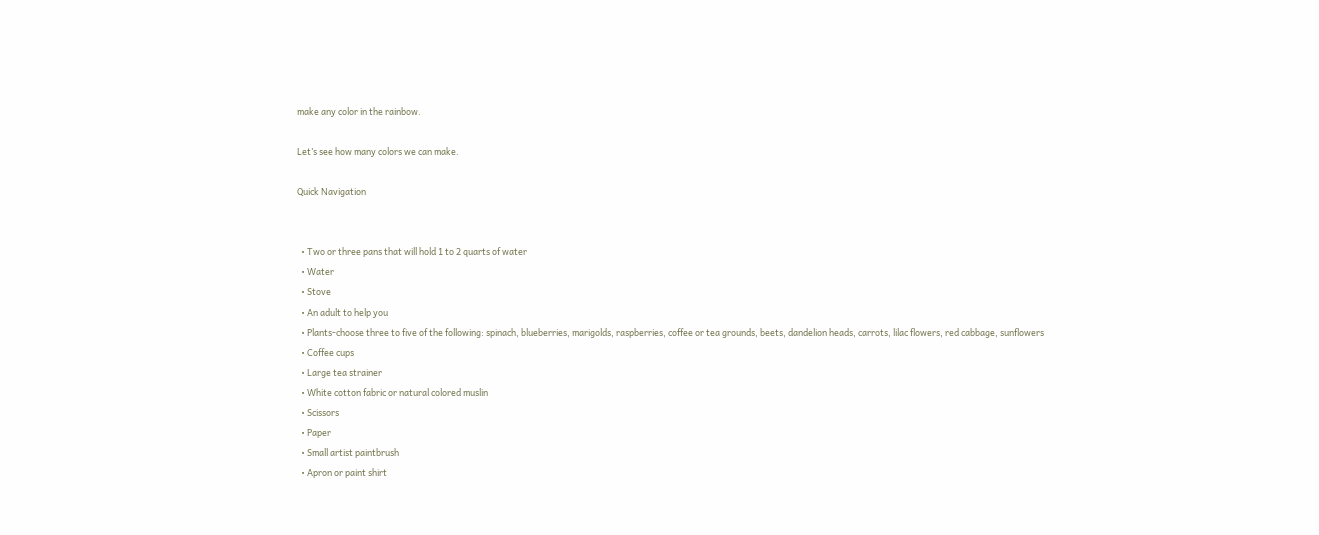make any color in the rainbow.

Let’s see how many colors we can make.

Quick Navigation


  • Two or three pans that will hold 1 to 2 quarts of water
  • Water
  • Stove
  • An adult to help you
  • Plants-choose three to five of the following: spinach, blueberries, marigolds, raspberries, coffee or tea grounds, beets, dandelion heads, carrots, lilac flowers, red cabbage, sunflowers
  • Coffee cups
  • Large tea strainer
  • White cotton fabric or natural colored muslin
  • Scissors
  • Paper
  • Small artist paintbrush
  • Apron or paint shirt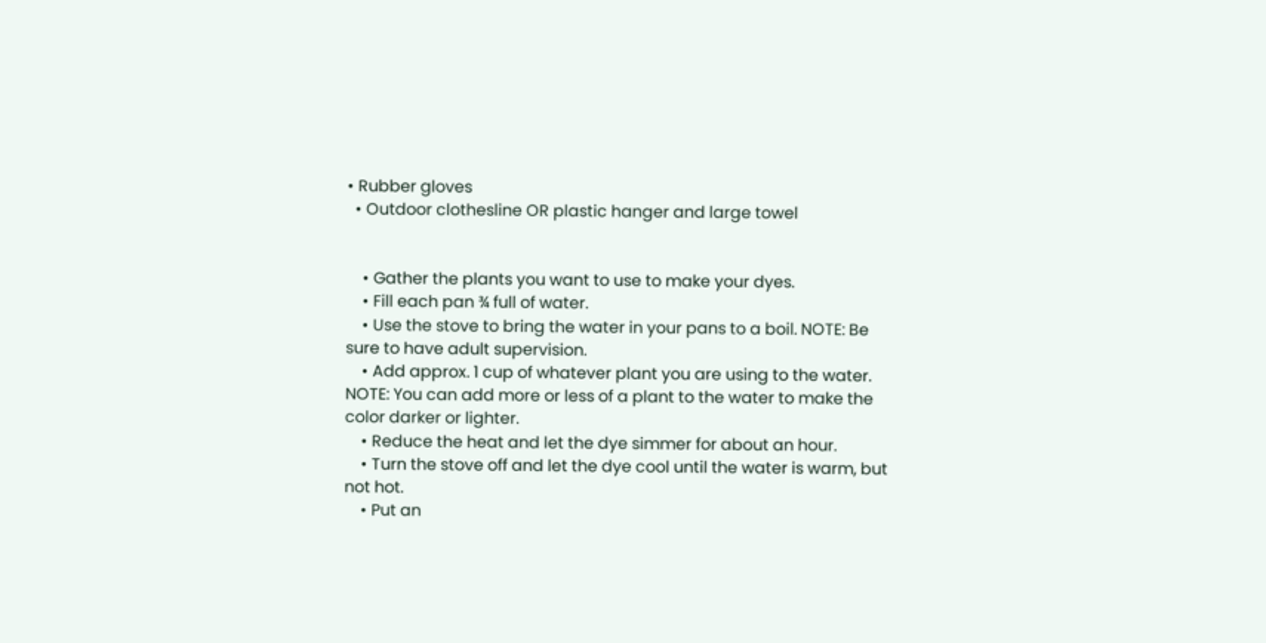• Rubber gloves
  • Outdoor clothesline OR plastic hanger and large towel


    • Gather the plants you want to use to make your dyes.
    • Fill each pan ¾ full of water.
    • Use the stove to bring the water in your pans to a boil. NOTE: Be sure to have adult supervision.
    • Add approx. 1 cup of whatever plant you are using to the water. NOTE: You can add more or less of a plant to the water to make the color darker or lighter.
    • Reduce the heat and let the dye simmer for about an hour.
    • Turn the stove off and let the dye cool until the water is warm, but not hot.
    • Put an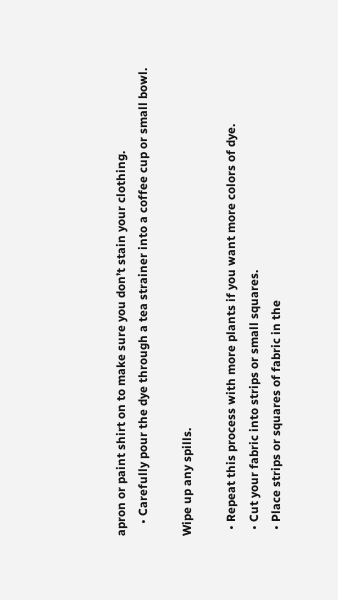apron or paint shirt on to make sure you don’t stain your clothing.
    • Carefully pour the dye through a tea strainer into a coffee cup or small bowl.

Wipe up any spills.

  • Repeat this process with more plants if you want more colors of dye.
  • Cut your fabric into strips or small squares.
  • Place strips or squares of fabric in the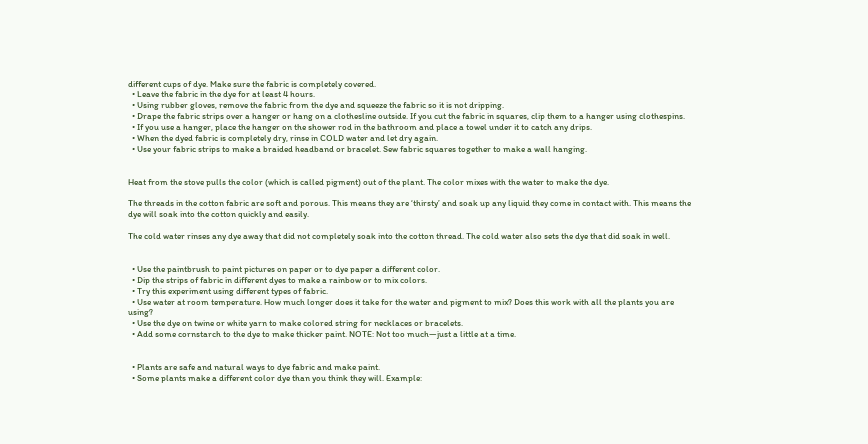different cups of dye. Make sure the fabric is completely covered.
  • Leave the fabric in the dye for at least 4 hours.
  • Using rubber gloves, remove the fabric from the dye and squeeze the fabric so it is not dripping.
  • Drape the fabric strips over a hanger or hang on a clothesline outside. If you cut the fabric in squares, clip them to a hanger using clothespins.
  • If you use a hanger, place the hanger on the shower rod in the bathroom and place a towel under it to catch any drips.
  • When the dyed fabric is completely dry, rinse in COLD water and let dry again.
  • Use your fabric strips to make a braided headband or bracelet. Sew fabric squares together to make a wall hanging.


Heat from the stove pulls the color (which is called pigment) out of the plant. The color mixes with the water to make the dye.

The threads in the cotton fabric are soft and porous. This means they are ‘thirsty’ and soak up any liquid they come in contact with. This means the dye will soak into the cotton quickly and easily.

The cold water rinses any dye away that did not completely soak into the cotton thread. The cold water also sets the dye that did soak in well.


  • Use the paintbrush to paint pictures on paper or to dye paper a different color.
  • Dip the strips of fabric in different dyes to make a rainbow or to mix colors.
  • Try this experiment using different types of fabric.
  • Use water at room temperature. How much longer does it take for the water and pigment to mix? Does this work with all the plants you are using?
  • Use the dye on twine or white yarn to make colored string for necklaces or bracelets.
  • Add some cornstarch to the dye to make thicker paint. NOTE: Not too much—just a little at a time.


  • Plants are safe and natural ways to dye fabric and make paint.
  • Some plants make a different color dye than you think they will. Example: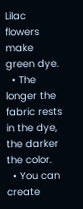Lilac flowers make green dye.
  • The longer the fabric rests in the dye, the darker the color.
  • You can create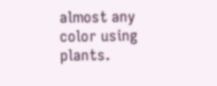almost any color using plants.